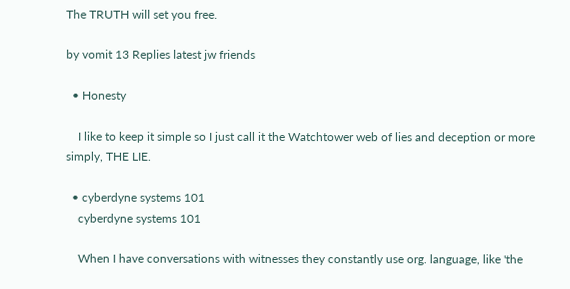The TRUTH will set you free.

by vomit 13 Replies latest jw friends

  • Honesty

    I like to keep it simple so I just call it the Watchtower web of lies and deception or more simply, THE LIE.

  • cyberdyne systems 101
    cyberdyne systems 101

    When I have conversations with witnesses they constantly use org. language, like 'the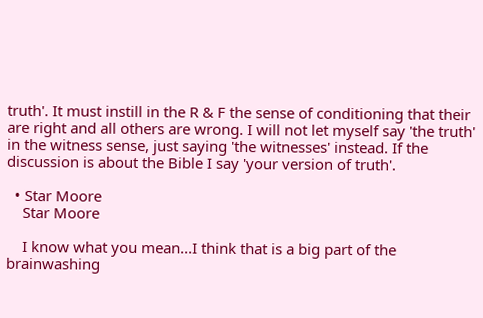truth'. It must instill in the R & F the sense of conditioning that their are right and all others are wrong. I will not let myself say 'the truth' in the witness sense, just saying 'the witnesses' instead. If the discussion is about the Bible I say 'your version of truth'.

  • Star Moore
    Star Moore

    I know what you mean...I think that is a big part of the brainwashing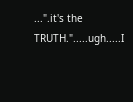...".it's the TRUTH.".....ugh.....I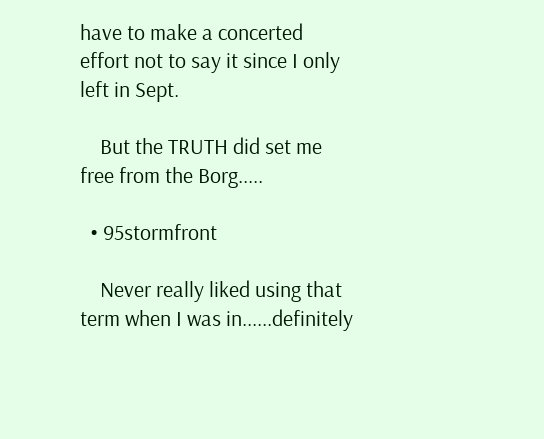have to make a concerted effort not to say it since I only left in Sept.

    But the TRUTH did set me free from the Borg.....

  • 95stormfront

    Never really liked using that term when I was in......definitely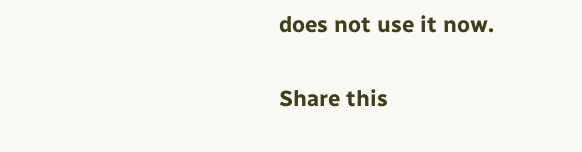does not use it now.

Share this